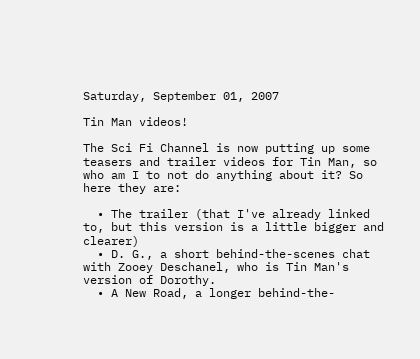Saturday, September 01, 2007

Tin Man videos!

The Sci Fi Channel is now putting up some teasers and trailer videos for Tin Man, so who am I to not do anything about it? So here they are:

  • The trailer (that I've already linked to, but this version is a little bigger and clearer)
  • D. G., a short behind-the-scenes chat with Zooey Deschanel, who is Tin Man's version of Dorothy.
  • A New Road, a longer behind-the-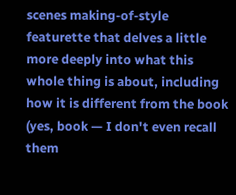scenes making-of-style featurette that delves a little more deeply into what this whole thing is about, including how it is different from the book (yes, book — I don't even recall them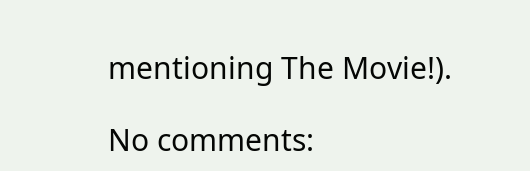mentioning The Movie!).

No comments: